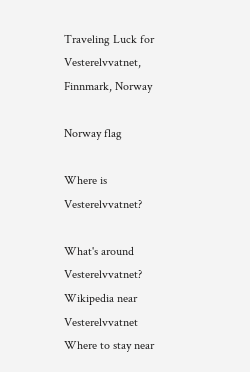Traveling Luck for Vesterelvvatnet, Finnmark, Norway

Norway flag

Where is Vesterelvvatnet?

What's around Vesterelvvatnet?
Wikipedia near Vesterelvvatnet
Where to stay near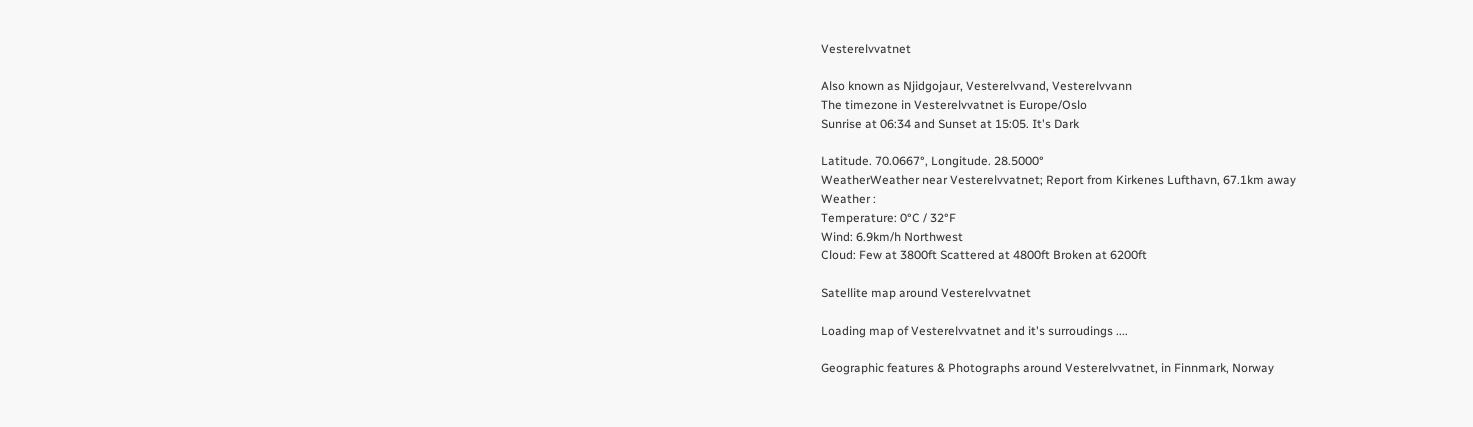Vesterelvvatnet

Also known as Njidgojaur, Vesterelvvand, Vesterelvvann
The timezone in Vesterelvvatnet is Europe/Oslo
Sunrise at 06:34 and Sunset at 15:05. It's Dark

Latitude. 70.0667°, Longitude. 28.5000°
WeatherWeather near Vesterelvvatnet; Report from Kirkenes Lufthavn, 67.1km away
Weather :
Temperature: 0°C / 32°F
Wind: 6.9km/h Northwest
Cloud: Few at 3800ft Scattered at 4800ft Broken at 6200ft

Satellite map around Vesterelvvatnet

Loading map of Vesterelvvatnet and it's surroudings ....

Geographic features & Photographs around Vesterelvvatnet, in Finnmark, Norway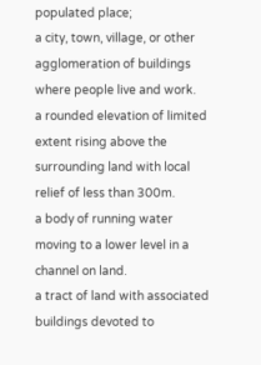populated place;
a city, town, village, or other agglomeration of buildings where people live and work.
a rounded elevation of limited extent rising above the surrounding land with local relief of less than 300m.
a body of running water moving to a lower level in a channel on land.
a tract of land with associated buildings devoted to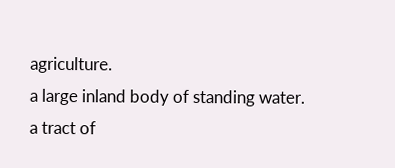agriculture.
a large inland body of standing water.
a tract of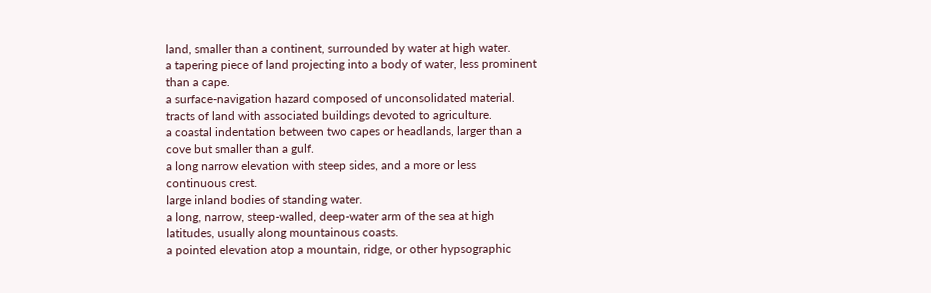land, smaller than a continent, surrounded by water at high water.
a tapering piece of land projecting into a body of water, less prominent than a cape.
a surface-navigation hazard composed of unconsolidated material.
tracts of land with associated buildings devoted to agriculture.
a coastal indentation between two capes or headlands, larger than a cove but smaller than a gulf.
a long narrow elevation with steep sides, and a more or less continuous crest.
large inland bodies of standing water.
a long, narrow, steep-walled, deep-water arm of the sea at high latitudes, usually along mountainous coasts.
a pointed elevation atop a mountain, ridge, or other hypsographic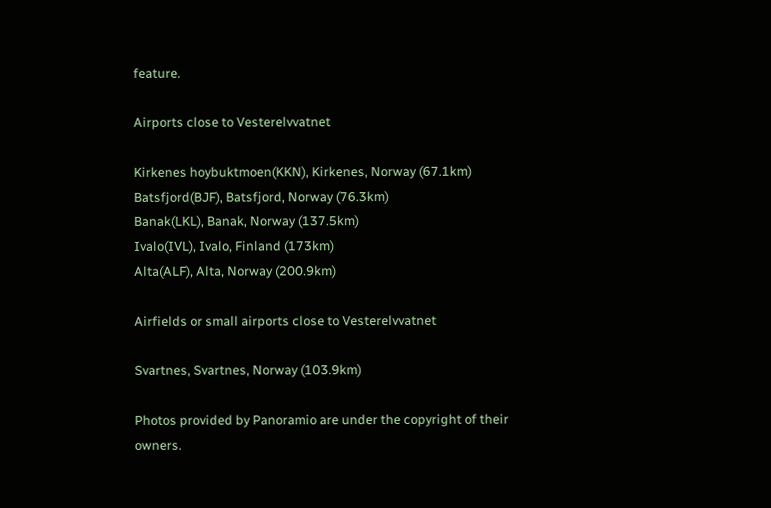feature.

Airports close to Vesterelvvatnet

Kirkenes hoybuktmoen(KKN), Kirkenes, Norway (67.1km)
Batsfjord(BJF), Batsfjord, Norway (76.3km)
Banak(LKL), Banak, Norway (137.5km)
Ivalo(IVL), Ivalo, Finland (173km)
Alta(ALF), Alta, Norway (200.9km)

Airfields or small airports close to Vesterelvvatnet

Svartnes, Svartnes, Norway (103.9km)

Photos provided by Panoramio are under the copyright of their owners.